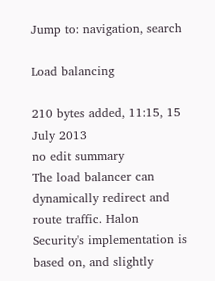Jump to: navigation, search

Load balancing

210 bytes added, 11:15, 15 July 2013
no edit summary
The load balancer can dynamically redirect and route traffic. Halon Security's implementation is based on, and slightly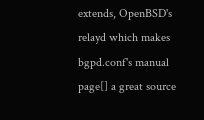extends, OpenBSD's relayd which makes bgpd.conf's manual page[] a great source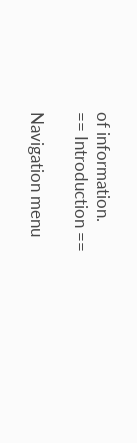of information.
== Introduction ==

Navigation menu